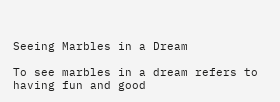Seeing Marbles in a Dream

To see marbles in a dream refers to having fun and good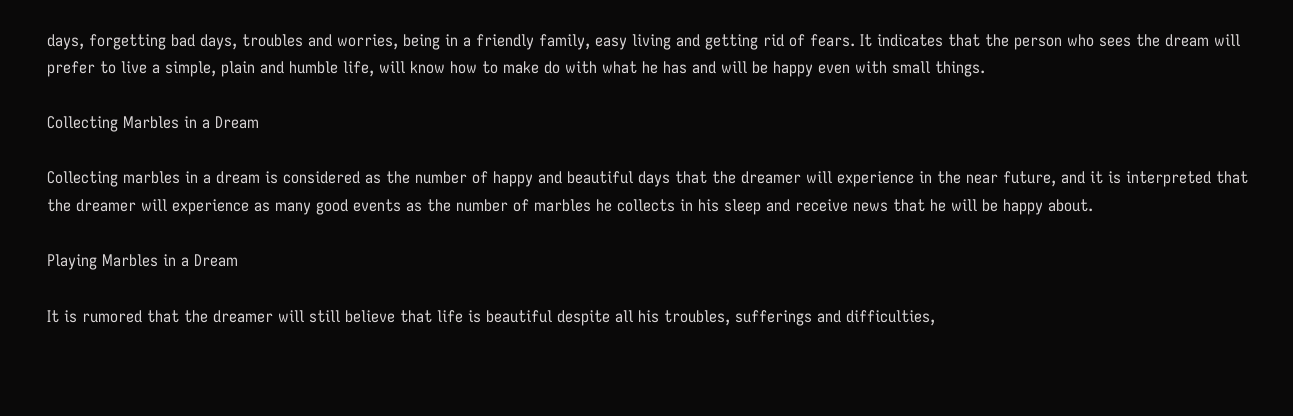days, forgetting bad days, troubles and worries, being in a friendly family, easy living and getting rid of fears. It indicates that the person who sees the dream will prefer to live a simple, plain and humble life, will know how to make do with what he has and will be happy even with small things.

Collecting Marbles in a Dream

Collecting marbles in a dream is considered as the number of happy and beautiful days that the dreamer will experience in the near future, and it is interpreted that the dreamer will experience as many good events as the number of marbles he collects in his sleep and receive news that he will be happy about.

Playing Marbles in a Dream

It is rumored that the dreamer will still believe that life is beautiful despite all his troubles, sufferings and difficulties,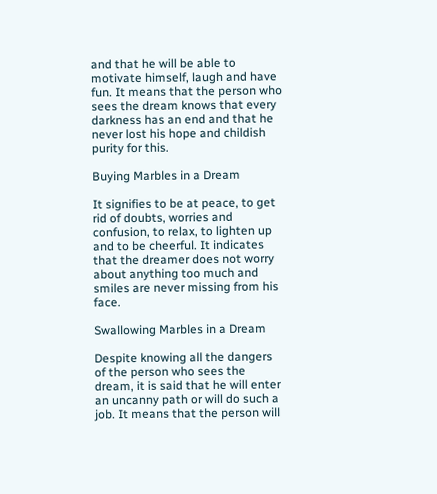and that he will be able to motivate himself, laugh and have fun. It means that the person who sees the dream knows that every darkness has an end and that he never lost his hope and childish purity for this.

Buying Marbles in a Dream

It signifies to be at peace, to get rid of doubts, worries and confusion, to relax, to lighten up and to be cheerful. It indicates that the dreamer does not worry about anything too much and smiles are never missing from his face.

Swallowing Marbles in a Dream

Despite knowing all the dangers of the person who sees the dream, it is said that he will enter an uncanny path or will do such a job. It means that the person will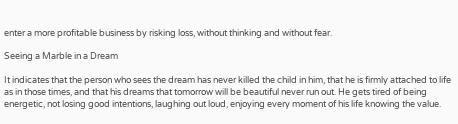enter a more profitable business by risking loss, without thinking and without fear.

Seeing a Marble in a Dream

It indicates that the person who sees the dream has never killed the child in him, that he is firmly attached to life as in those times, and that his dreams that tomorrow will be beautiful never run out. He gets tired of being energetic, not losing good intentions, laughing out loud, enjoying every moment of his life knowing the value.